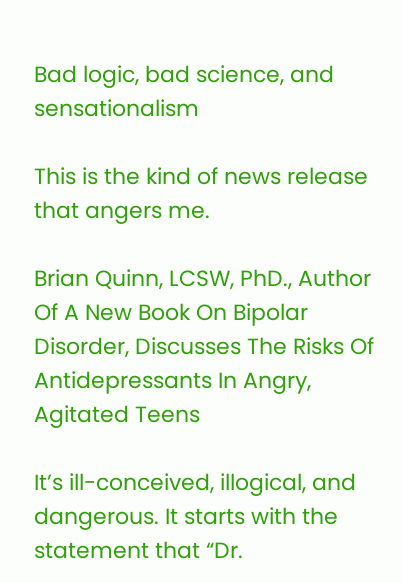Bad logic, bad science, and sensationalism

This is the kind of news release that angers me.

Brian Quinn, LCSW, PhD., Author Of A New Book On Bipolar Disorder, Discusses The Risks Of Antidepressants In Angry, Agitated Teens

It’s ill-conceived, illogical, and dangerous. It starts with the statement that “Dr.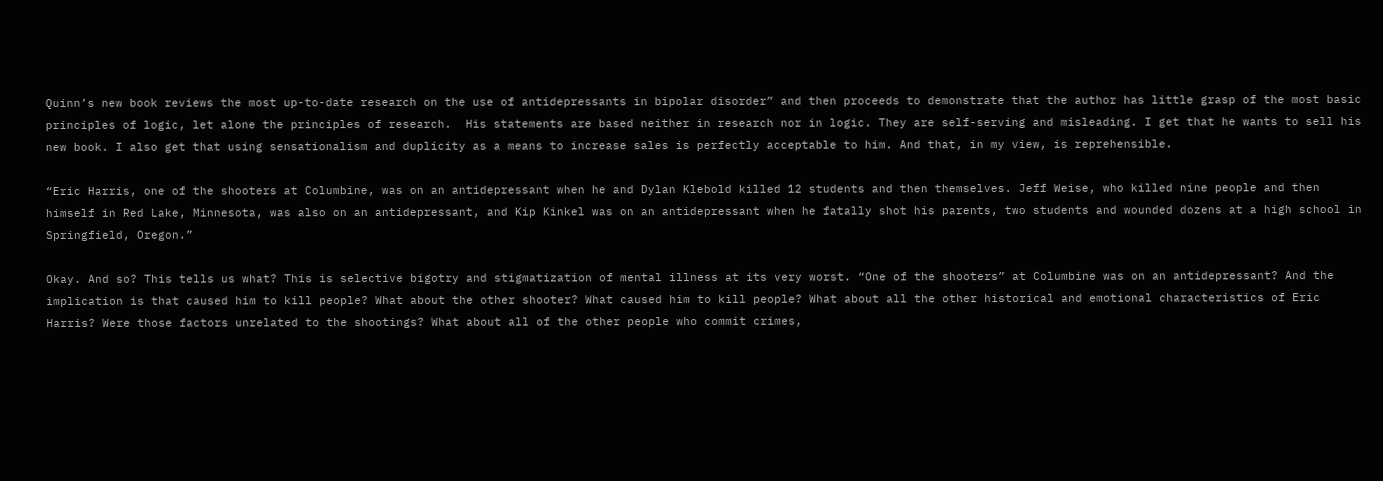Quinn’s new book reviews the most up-to-date research on the use of antidepressants in bipolar disorder” and then proceeds to demonstrate that the author has little grasp of the most basic principles of logic, let alone the principles of research.  His statements are based neither in research nor in logic. They are self-serving and misleading. I get that he wants to sell his new book. I also get that using sensationalism and duplicity as a means to increase sales is perfectly acceptable to him. And that, in my view, is reprehensible.

“Eric Harris, one of the shooters at Columbine, was on an antidepressant when he and Dylan Klebold killed 12 students and then themselves. Jeff Weise, who killed nine people and then himself in Red Lake, Minnesota, was also on an antidepressant, and Kip Kinkel was on an antidepressant when he fatally shot his parents, two students and wounded dozens at a high school in Springfield, Oregon.”

Okay. And so? This tells us what? This is selective bigotry and stigmatization of mental illness at its very worst. “One of the shooters” at Columbine was on an antidepressant? And the implication is that caused him to kill people? What about the other shooter? What caused him to kill people? What about all the other historical and emotional characteristics of Eric Harris? Were those factors unrelated to the shootings? What about all of the other people who commit crimes,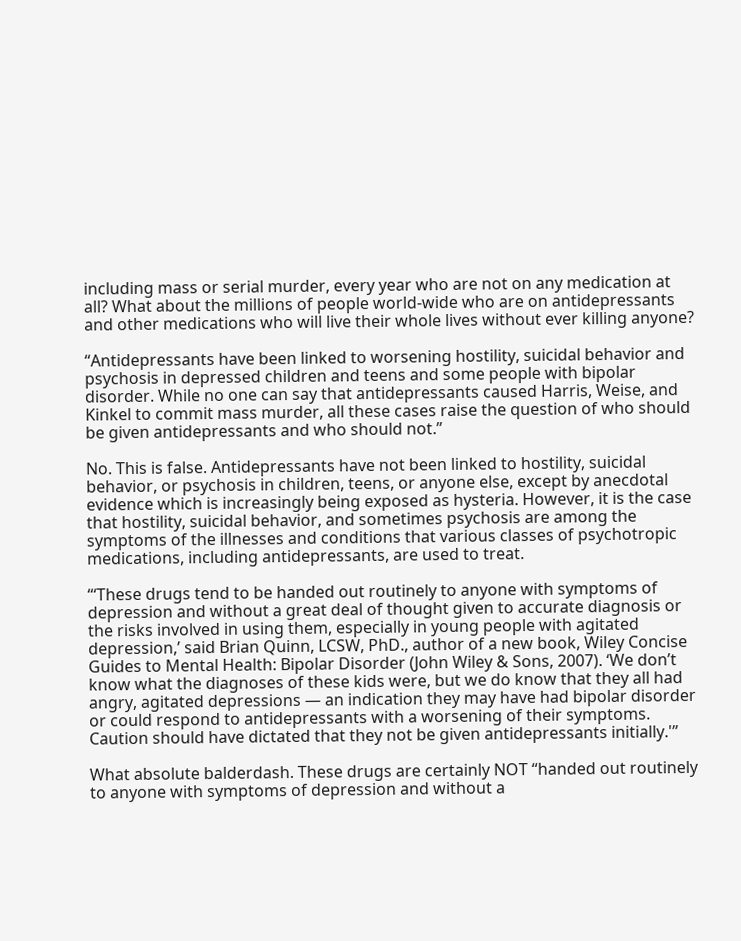including mass or serial murder, every year who are not on any medication at all? What about the millions of people world-wide who are on antidepressants and other medications who will live their whole lives without ever killing anyone?

“Antidepressants have been linked to worsening hostility, suicidal behavior and psychosis in depressed children and teens and some people with bipolar disorder. While no one can say that antidepressants caused Harris, Weise, and Kinkel to commit mass murder, all these cases raise the question of who should be given antidepressants and who should not.”

No. This is false. Antidepressants have not been linked to hostility, suicidal behavior, or psychosis in children, teens, or anyone else, except by anecdotal evidence which is increasingly being exposed as hysteria. However, it is the case that hostility, suicidal behavior, and sometimes psychosis are among the symptoms of the illnesses and conditions that various classes of psychotropic medications, including antidepressants, are used to treat.

“‘These drugs tend to be handed out routinely to anyone with symptoms of depression and without a great deal of thought given to accurate diagnosis or the risks involved in using them, especially in young people with agitated depression,’ said Brian Quinn, LCSW, PhD., author of a new book, Wiley Concise Guides to Mental Health: Bipolar Disorder (John Wiley & Sons, 2007). ‘We don’t know what the diagnoses of these kids were, but we do know that they all had angry, agitated depressions — an indication they may have had bipolar disorder or could respond to antidepressants with a worsening of their symptoms. Caution should have dictated that they not be given antidepressants initially.'”

What absolute balderdash. These drugs are certainly NOT “handed out routinely to anyone with symptoms of depression and without a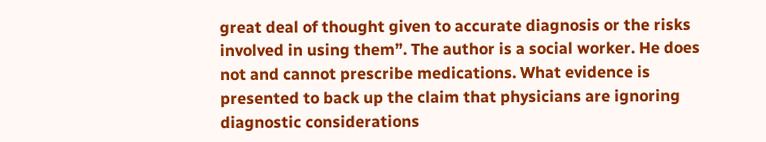great deal of thought given to accurate diagnosis or the risks involved in using them”. The author is a social worker. He does not and cannot prescribe medications. What evidence is presented to back up the claim that physicians are ignoring diagnostic considerations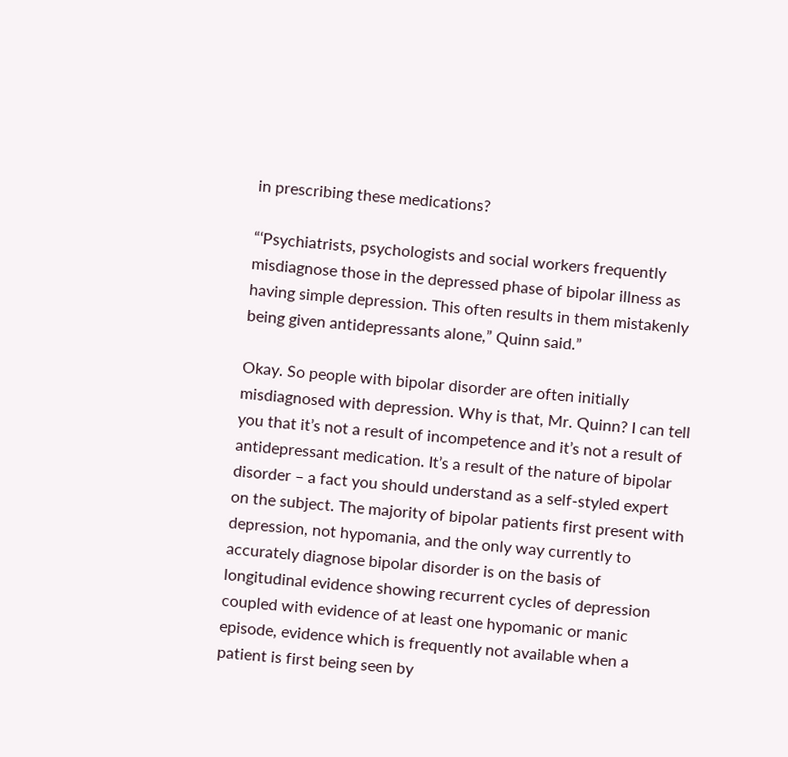in prescribing these medications?

“‘Psychiatrists, psychologists and social workers frequently misdiagnose those in the depressed phase of bipolar illness as having simple depression. This often results in them mistakenly being given antidepressants alone,” Quinn said.”

Okay. So people with bipolar disorder are often initially misdiagnosed with depression. Why is that, Mr. Quinn? I can tell you that it’s not a result of incompetence and it’s not a result of antidepressant medication. It’s a result of the nature of bipolar disorder – a fact you should understand as a self-styled expert on the subject. The majority of bipolar patients first present with depression, not hypomania, and the only way currently to accurately diagnose bipolar disorder is on the basis of longitudinal evidence showing recurrent cycles of depression coupled with evidence of at least one hypomanic or manic episode, evidence which is frequently not available when a patient is first being seen by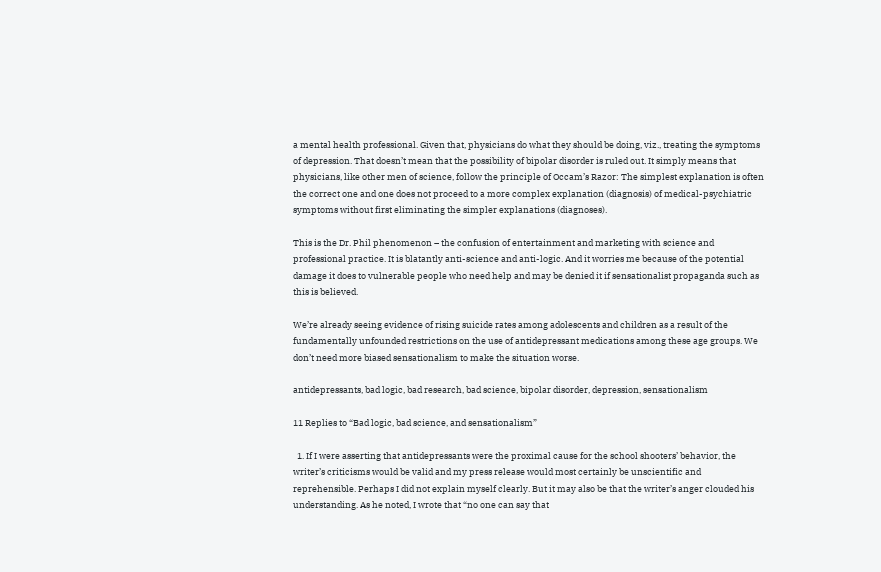a mental health professional. Given that, physicians do what they should be doing, viz., treating the symptoms of depression. That doesn’t mean that the possibility of bipolar disorder is ruled out. It simply means that physicians, like other men of science, follow the principle of Occam’s Razor: The simplest explanation is often the correct one and one does not proceed to a more complex explanation (diagnosis) of medical-psychiatric symptoms without first eliminating the simpler explanations (diagnoses).

This is the Dr. Phil phenomenon – the confusion of entertainment and marketing with science and professional practice. It is blatantly anti-science and anti-logic. And it worries me because of the potential damage it does to vulnerable people who need help and may be denied it if sensationalist propaganda such as this is believed.

We’re already seeing evidence of rising suicide rates among adolescents and children as a result of the fundamentally unfounded restrictions on the use of antidepressant medications among these age groups. We don’t need more biased sensationalism to make the situation worse.

antidepressants, bad logic, bad research, bad science, bipolar disorder, depression, sensationalism

11 Replies to “Bad logic, bad science, and sensationalism”

  1. If I were asserting that antidepressants were the proximal cause for the school shooters’ behavior, the writer’s criticisms would be valid and my press release would most certainly be unscientific and reprehensible. Perhaps I did not explain myself clearly. But it may also be that the writer’s anger clouded his understanding. As he noted, I wrote that “no one can say that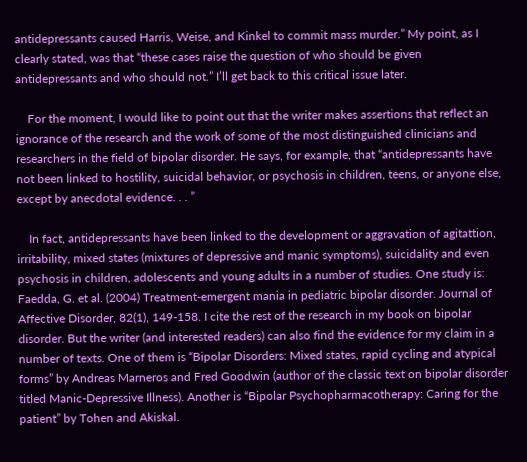antidepressants caused Harris, Weise, and Kinkel to commit mass murder.” My point, as I clearly stated, was that “these cases raise the question of who should be given antidepressants and who should not.” I’ll get back to this critical issue later.

    For the moment, I would like to point out that the writer makes assertions that reflect an ignorance of the research and the work of some of the most distinguished clinicians and researchers in the field of bipolar disorder. He says, for example, that “antidepressants have not been linked to hostility, suicidal behavior, or psychosis in children, teens, or anyone else, except by anecdotal evidence. . . ”

    In fact, antidepressants have been linked to the development or aggravation of agitattion, irritability, mixed states (mixtures of depressive and manic symptoms), suicidality and even psychosis in children, adolescents and young adults in a number of studies. One study is: Faedda, G. et al. (2004) Treatment-emergent mania in pediatric bipolar disorder. Journal of Affective Disorder, 82(1), 149-158. I cite the rest of the research in my book on bipolar disorder. But the writer (and interested readers) can also find the evidence for my claim in a number of texts. One of them is “Bipolar Disorders: Mixed states, rapid cycling and atypical forms” by Andreas Marneros and Fred Goodwin (author of the classic text on bipolar disorder titled Manic-Depressive Illness). Another is “Bipolar Psychopharmacotherapy: Caring for the patient” by Tohen and Akiskal.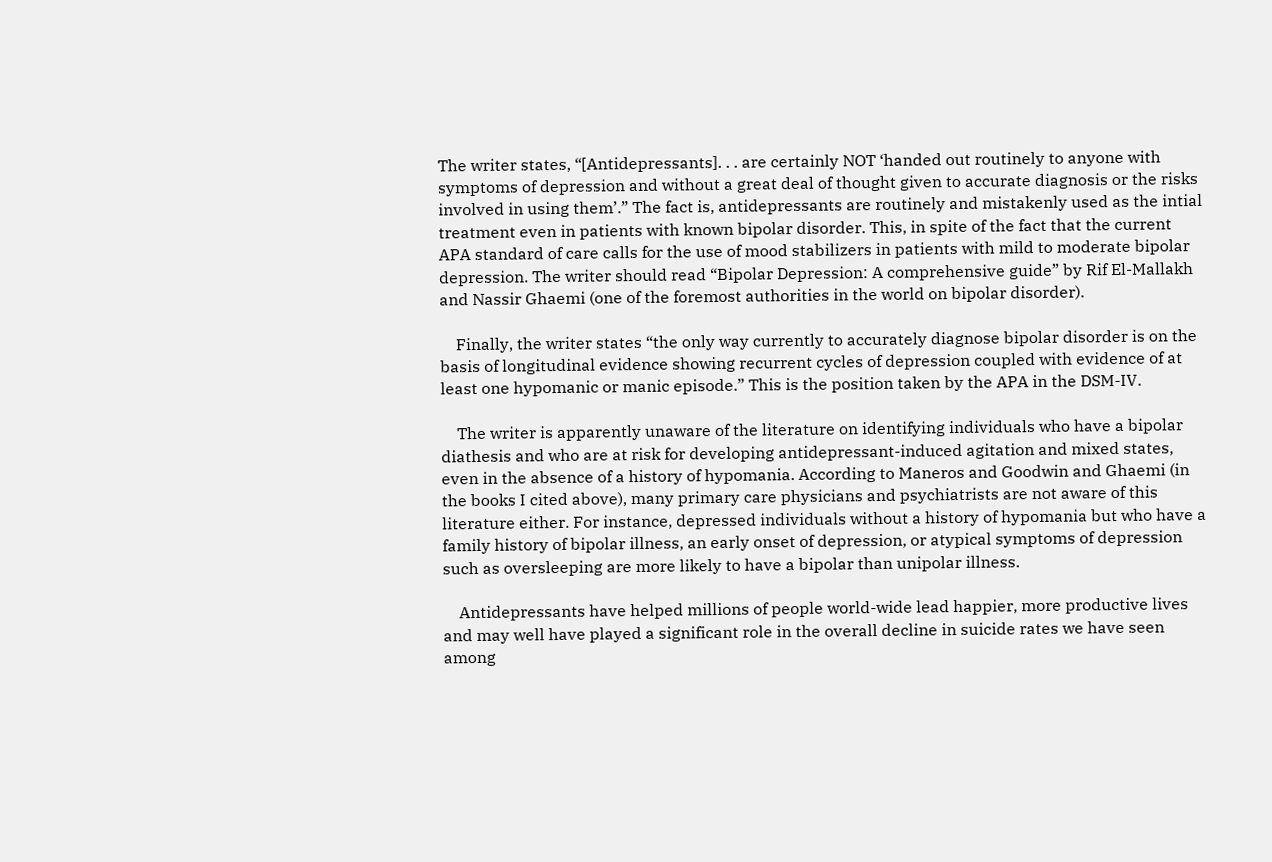The writer states, “[Antidepressants]. . . are certainly NOT ‘handed out routinely to anyone with symptoms of depression and without a great deal of thought given to accurate diagnosis or the risks involved in using them’.” The fact is, antidepressants are routinely and mistakenly used as the intial treatment even in patients with known bipolar disorder. This, in spite of the fact that the current APA standard of care calls for the use of mood stabilizers in patients with mild to moderate bipolar depression. The writer should read “Bipolar Depression: A comprehensive guide” by Rif El-Mallakh and Nassir Ghaemi (one of the foremost authorities in the world on bipolar disorder).

    Finally, the writer states “the only way currently to accurately diagnose bipolar disorder is on the basis of longitudinal evidence showing recurrent cycles of depression coupled with evidence of at least one hypomanic or manic episode.” This is the position taken by the APA in the DSM-IV.

    The writer is apparently unaware of the literature on identifying individuals who have a bipolar diathesis and who are at risk for developing antidepressant-induced agitation and mixed states, even in the absence of a history of hypomania. According to Maneros and Goodwin and Ghaemi (in the books I cited above), many primary care physicians and psychiatrists are not aware of this literature either. For instance, depressed individuals without a history of hypomania but who have a family history of bipolar illness, an early onset of depression, or atypical symptoms of depression such as oversleeping are more likely to have a bipolar than unipolar illness.

    Antidepressants have helped millions of people world-wide lead happier, more productive lives and may well have played a significant role in the overall decline in suicide rates we have seen among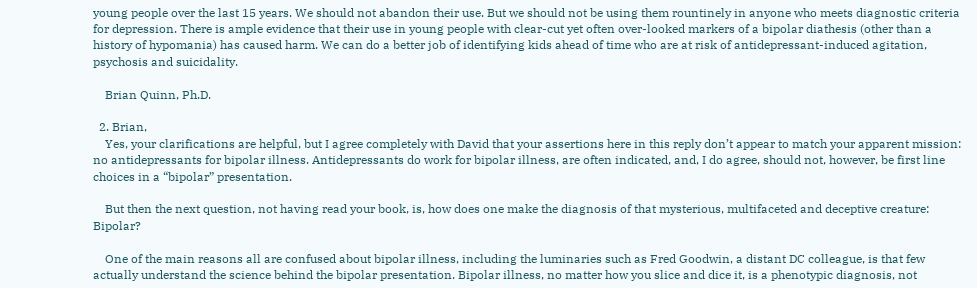young people over the last 15 years. We should not abandon their use. But we should not be using them rountinely in anyone who meets diagnostic criteria for depression. There is ample evidence that their use in young people with clear-cut yet often over-looked markers of a bipolar diathesis (other than a history of hypomania) has caused harm. We can do a better job of identifying kids ahead of time who are at risk of antidepressant-induced agitation, psychosis and suicidality.

    Brian Quinn, Ph.D.

  2. Brian,
    Yes, your clarifications are helpful, but I agree completely with David that your assertions here in this reply don’t appear to match your apparent mission: no antidepressants for bipolar illness. Antidepressants do work for bipolar illness, are often indicated, and, I do agree, should not, however, be first line choices in a “bipolar” presentation.

    But then the next question, not having read your book, is, how does one make the diagnosis of that mysterious, multifaceted and deceptive creature: Bipolar?

    One of the main reasons all are confused about bipolar illness, including the luminaries such as Fred Goodwin, a distant DC colleague, is that few actually understand the science behind the bipolar presentation. Bipolar illness, no matter how you slice and dice it, is a phenotypic diagnosis, not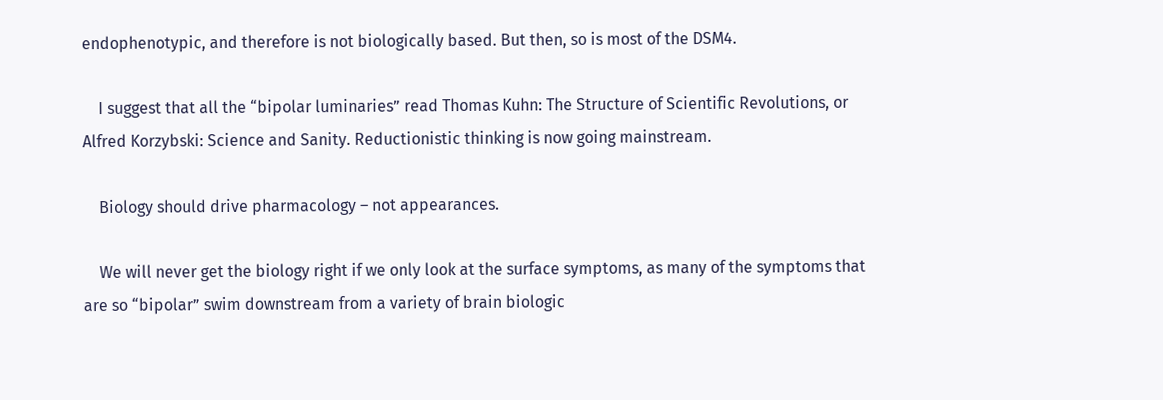endophenotypic, and therefore is not biologically based. But then, so is most of the DSM4.

    I suggest that all the “bipolar luminaries” read Thomas Kuhn: The Structure of Scientific Revolutions, or Alfred Korzybski: Science and Sanity. Reductionistic thinking is now going mainstream.

    Biology should drive pharmacology – not appearances.

    We will never get the biology right if we only look at the surface symptoms, as many of the symptoms that are so “bipolar” swim downstream from a variety of brain biologic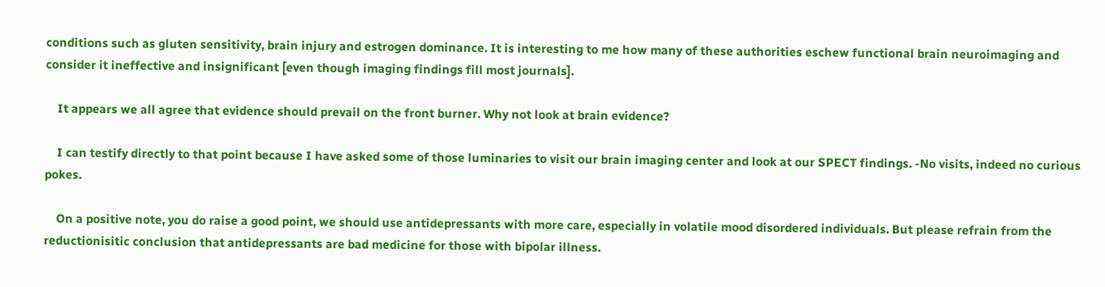conditions such as gluten sensitivity, brain injury and estrogen dominance. It is interesting to me how many of these authorities eschew functional brain neuroimaging and consider it ineffective and insignificant [even though imaging findings fill most journals].

    It appears we all agree that evidence should prevail on the front burner. Why not look at brain evidence?

    I can testify directly to that point because I have asked some of those luminaries to visit our brain imaging center and look at our SPECT findings. -No visits, indeed no curious pokes.

    On a positive note, you do raise a good point, we should use antidepressants with more care, especially in volatile mood disordered individuals. But please refrain from the reductionisitic conclusion that antidepressants are bad medicine for those with bipolar illness.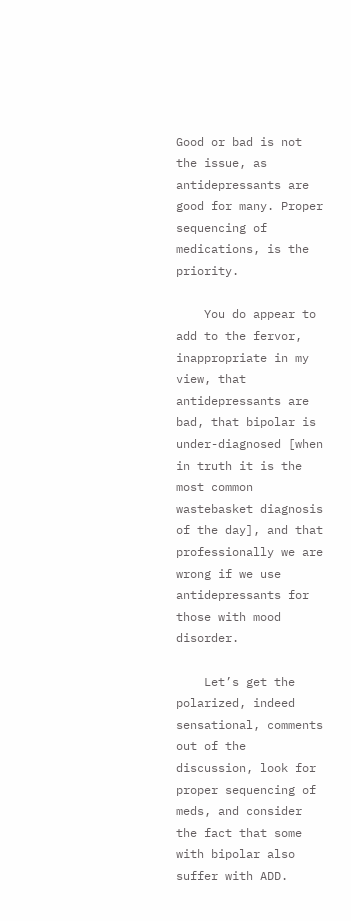Good or bad is not the issue, as antidepressants are good for many. Proper sequencing of medications, is the priority.

    You do appear to add to the fervor, inappropriate in my view, that antidepressants are bad, that bipolar is under-diagnosed [when in truth it is the most common wastebasket diagnosis of the day], and that professionally we are wrong if we use antidepressants for those with mood disorder.

    Let’s get the polarized, indeed sensational, comments out of the discussion, look for proper sequencing of meds, and consider the fact that some with bipolar also suffer with ADD.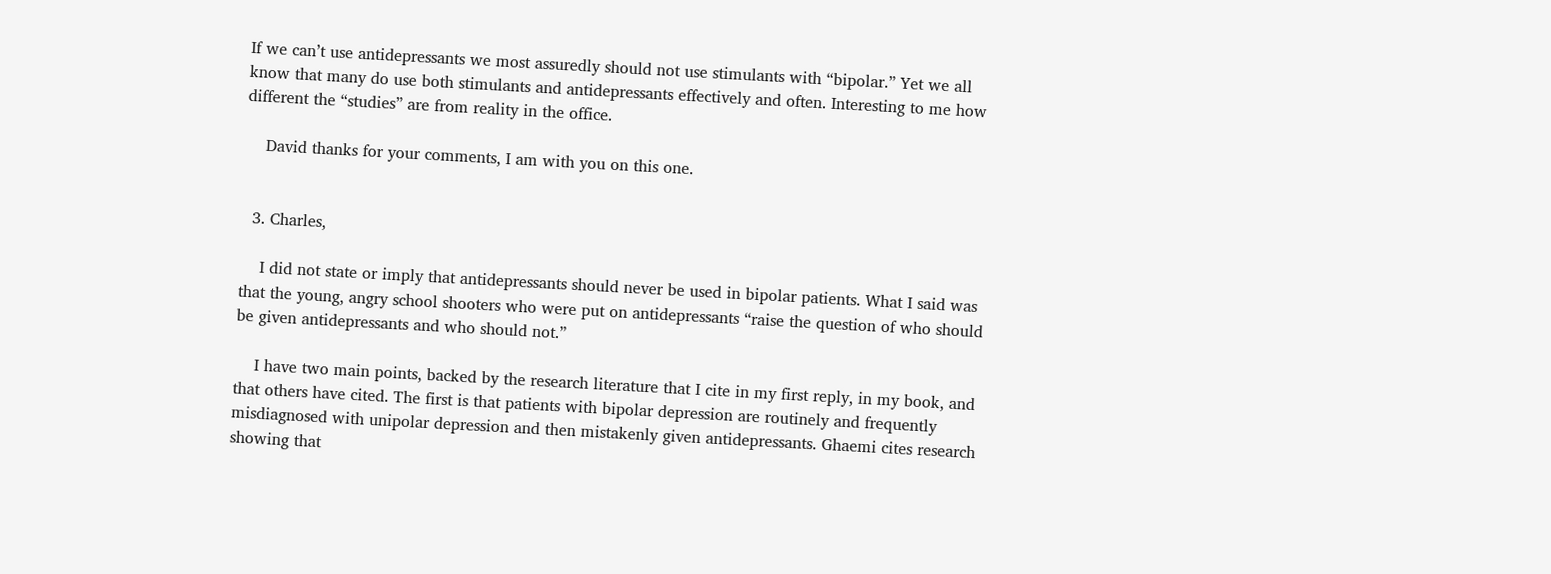If we can’t use antidepressants we most assuredly should not use stimulants with “bipolar.” Yet we all know that many do use both stimulants and antidepressants effectively and often. Interesting to me how different the “studies” are from reality in the office.

    David thanks for your comments, I am with you on this one.


  3. Charles,

    I did not state or imply that antidepressants should never be used in bipolar patients. What I said was that the young, angry school shooters who were put on antidepressants “raise the question of who should be given antidepressants and who should not.”

    I have two main points, backed by the research literature that I cite in my first reply, in my book, and that others have cited. The first is that patients with bipolar depression are routinely and frequently misdiagnosed with unipolar depression and then mistakenly given antidepressants. Ghaemi cites research showing that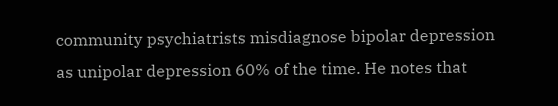community psychiatrists misdiagnose bipolar depression as unipolar depression 60% of the time. He notes that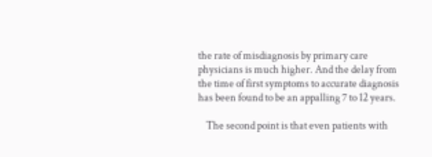the rate of misdiagnosis by primary care physicians is much higher. And the delay from the time of first symptoms to accurate diagnosis has been found to be an appalling 7 to 12 years.

    The second point is that even patients with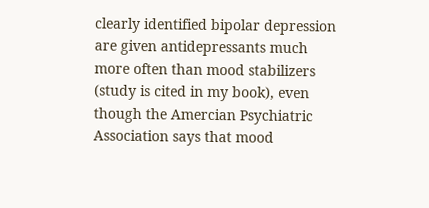clearly identified bipolar depression are given antidepressants much more often than mood stabilizers (study is cited in my book), even though the Amercian Psychiatric Association says that mood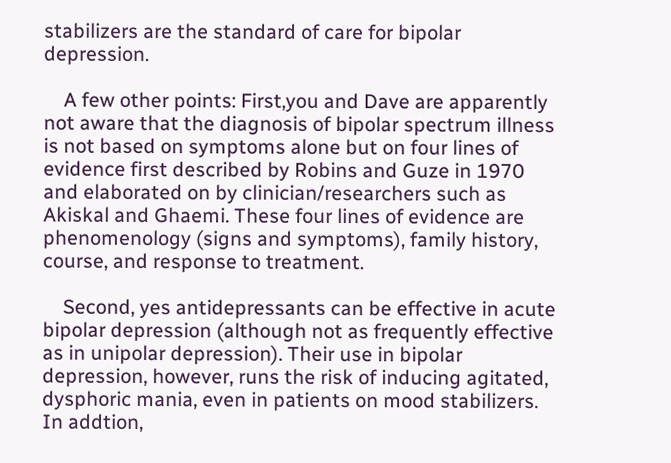stabilizers are the standard of care for bipolar depression.

    A few other points: First,you and Dave are apparently not aware that the diagnosis of bipolar spectrum illness is not based on symptoms alone but on four lines of evidence first described by Robins and Guze in 1970 and elaborated on by clinician/researchers such as Akiskal and Ghaemi. These four lines of evidence are phenomenology (signs and symptoms), family history, course, and response to treatment.

    Second, yes antidepressants can be effective in acute bipolar depression (although not as frequently effective as in unipolar depression). Their use in bipolar depression, however, runs the risk of inducing agitated, dysphoric mania, even in patients on mood stabilizers. In addtion,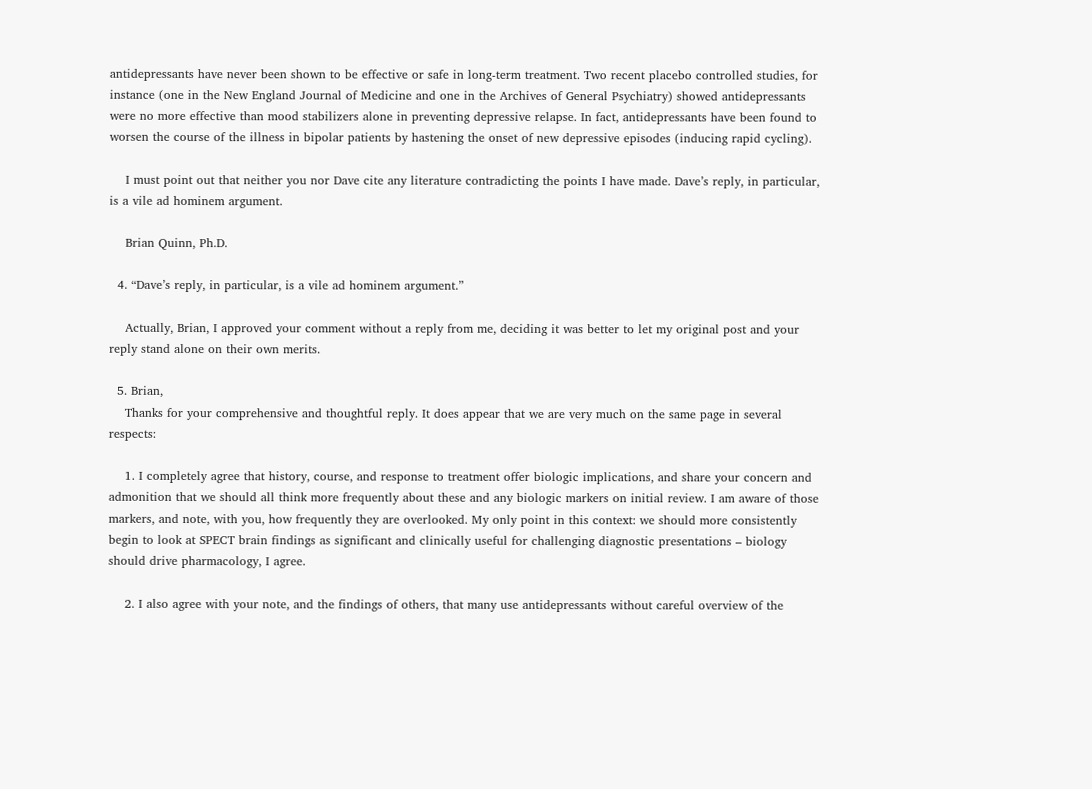antidepressants have never been shown to be effective or safe in long-term treatment. Two recent placebo controlled studies, for instance (one in the New England Journal of Medicine and one in the Archives of General Psychiatry) showed antidepressants were no more effective than mood stabilizers alone in preventing depressive relapse. In fact, antidepressants have been found to worsen the course of the illness in bipolar patients by hastening the onset of new depressive episodes (inducing rapid cycling).

    I must point out that neither you nor Dave cite any literature contradicting the points I have made. Dave’s reply, in particular, is a vile ad hominem argument.

    Brian Quinn, Ph.D.

  4. “Dave’s reply, in particular, is a vile ad hominem argument.”

    Actually, Brian, I approved your comment without a reply from me, deciding it was better to let my original post and your reply stand alone on their own merits.

  5. Brian,
    Thanks for your comprehensive and thoughtful reply. It does appear that we are very much on the same page in several respects:

    1. I completely agree that history, course, and response to treatment offer biologic implications, and share your concern and admonition that we should all think more frequently about these and any biologic markers on initial review. I am aware of those markers, and note, with you, how frequently they are overlooked. My only point in this context: we should more consistently begin to look at SPECT brain findings as significant and clinically useful for challenging diagnostic presentations – biology should drive pharmacology, I agree.

    2. I also agree with your note, and the findings of others, that many use antidepressants without careful overview of the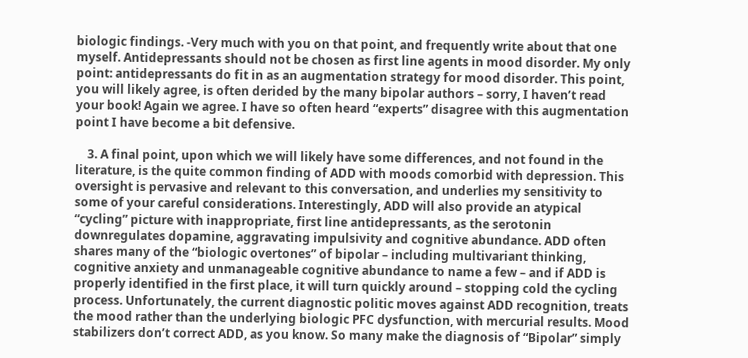biologic findings. -Very much with you on that point, and frequently write about that one myself. Antidepressants should not be chosen as first line agents in mood disorder. My only point: antidepressants do fit in as an augmentation strategy for mood disorder. This point, you will likely agree, is often derided by the many bipolar authors – sorry, I haven’t read your book! Again we agree. I have so often heard “experts” disagree with this augmentation point I have become a bit defensive.

    3. A final point, upon which we will likely have some differences, and not found in the literature, is the quite common finding of ADD with moods comorbid with depression. This oversight is pervasive and relevant to this conversation, and underlies my sensitivity to some of your careful considerations. Interestingly, ADD will also provide an atypical “cycling” picture with inappropriate, first line antidepressants, as the serotonin downregulates dopamine, aggravating impulsivity and cognitive abundance. ADD often shares many of the “biologic overtones” of bipolar – including multivariant thinking, cognitive anxiety and unmanageable cognitive abundance to name a few – and if ADD is properly identified in the first place, it will turn quickly around – stopping cold the cycling process. Unfortunately, the current diagnostic politic moves against ADD recognition, treats the mood rather than the underlying biologic PFC dysfunction, with mercurial results. Mood stabilizers don’t correct ADD, as you know. So many make the diagnosis of “Bipolar” simply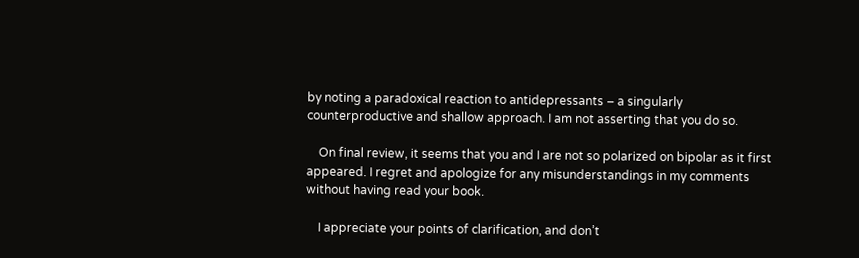by noting a paradoxical reaction to antidepressants – a singularly counterproductive and shallow approach. I am not asserting that you do so.

    On final review, it seems that you and I are not so polarized on bipolar as it first appeared. I regret and apologize for any misunderstandings in my comments without having read your book.

    I appreciate your points of clarification, and don’t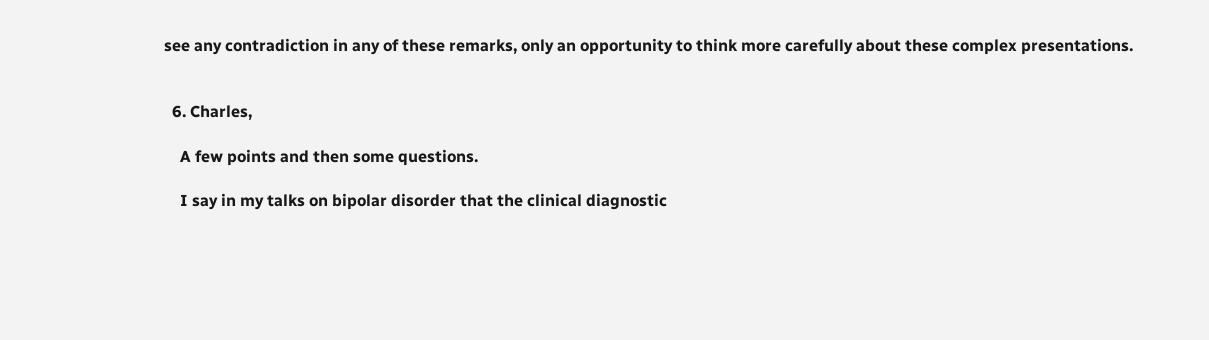see any contradiction in any of these remarks, only an opportunity to think more carefully about these complex presentations.


  6. Charles,

    A few points and then some questions.

    I say in my talks on bipolar disorder that the clinical diagnostic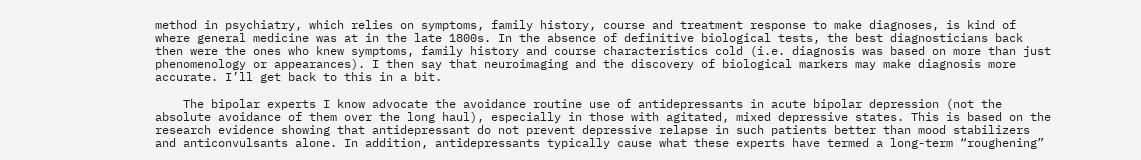method in psychiatry, which relies on symptoms, family history, course and treatment response to make diagnoses, is kind of where general medicine was at in the late 1800s. In the absence of definitive biological tests, the best diagnosticians back then were the ones who knew symptoms, family history and course characteristics cold (i.e. diagnosis was based on more than just phenomenology or appearances). I then say that neuroimaging and the discovery of biological markers may make diagnosis more accurate. I’ll get back to this in a bit.

    The bipolar experts I know advocate the avoidance routine use of antidepressants in acute bipolar depression (not the absolute avoidance of them over the long haul), especially in those with agitated, mixed depressive states. This is based on the research evidence showing that antidepressant do not prevent depressive relapse in such patients better than mood stabilizers and anticonvulsants alone. In addition, antidepressants typically cause what these experts have termed a long-term “roughening”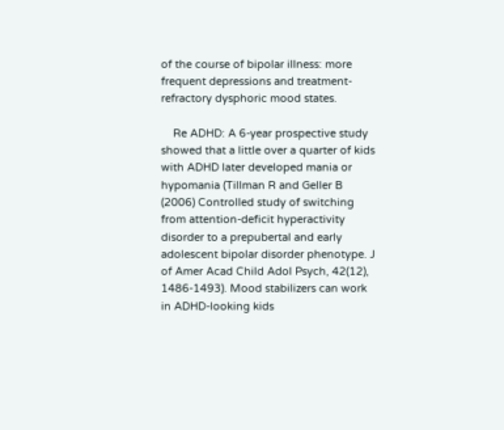of the course of bipolar illness: more frequent depressions and treatment-refractory dysphoric mood states.

    Re ADHD: A 6-year prospective study showed that a little over a quarter of kids with ADHD later developed mania or hypomania (Tillman R and Geller B (2006) Controlled study of switching from attention-deficit hyperactivity disorder to a prepubertal and early adolescent bipolar disorder phenotype. J of Amer Acad Child Adol Psych, 42(12), 1486-1493). Mood stabilizers can work in ADHD-looking kids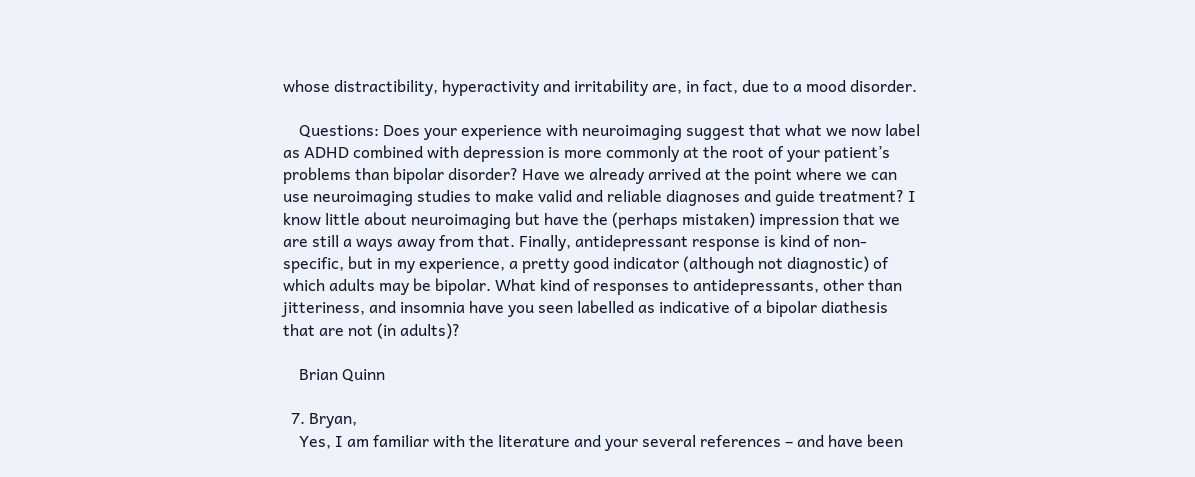whose distractibility, hyperactivity and irritability are, in fact, due to a mood disorder.

    Questions: Does your experience with neuroimaging suggest that what we now label as ADHD combined with depression is more commonly at the root of your patient’s problems than bipolar disorder? Have we already arrived at the point where we can use neuroimaging studies to make valid and reliable diagnoses and guide treatment? I know little about neuroimaging but have the (perhaps mistaken) impression that we are still a ways away from that. Finally, antidepressant response is kind of non-specific, but in my experience, a pretty good indicator (although not diagnostic) of which adults may be bipolar. What kind of responses to antidepressants, other than jitteriness, and insomnia have you seen labelled as indicative of a bipolar diathesis that are not (in adults)?

    Brian Quinn

  7. Bryan,
    Yes, I am familiar with the literature and your several references – and have been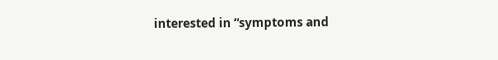interested in “symptoms and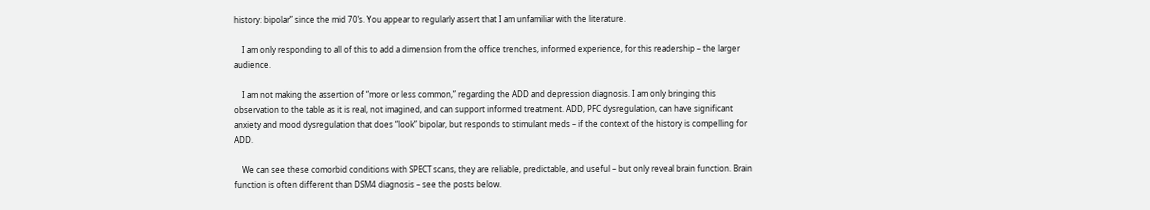history: bipolar” since the mid 70’s. You appear to regularly assert that I am unfamiliar with the literature.

    I am only responding to all of this to add a dimension from the office trenches, informed experience, for this readership – the larger audience.

    I am not making the assertion of “more or less common,” regarding the ADD and depression diagnosis. I am only bringing this observation to the table as it is real, not imagined, and can support informed treatment. ADD, PFC dysregulation, can have significant anxiety and mood dysregulation that does “look” bipolar, but responds to stimulant meds – if the context of the history is compelling for ADD.

    We can see these comorbid conditions with SPECT scans, they are reliable, predictable, and useful – but only reveal brain function. Brain function is often different than DSM4 diagnosis – see the posts below.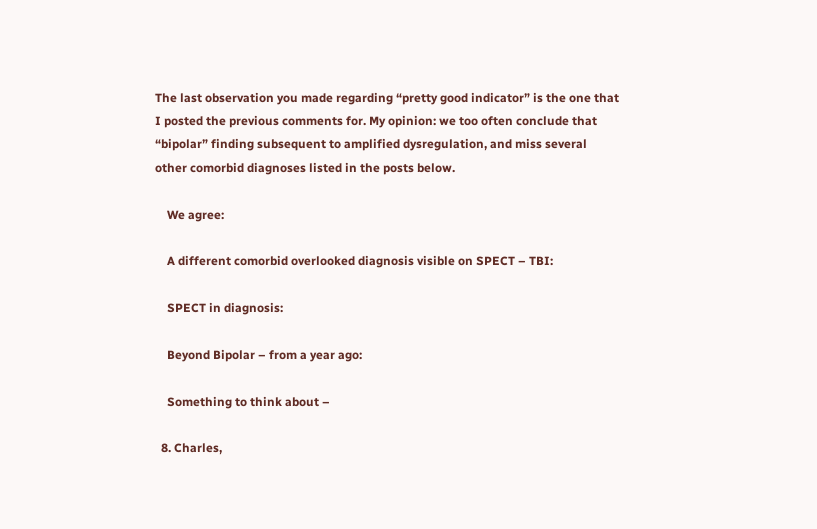The last observation you made regarding “pretty good indicator” is the one that I posted the previous comments for. My opinion: we too often conclude that “bipolar” finding subsequent to amplified dysregulation, and miss several other comorbid diagnoses listed in the posts below.

    We agree:

    A different comorbid overlooked diagnosis visible on SPECT – TBI:

    SPECT in diagnosis:

    Beyond Bipolar – from a year ago:

    Something to think about –

  8. Charles,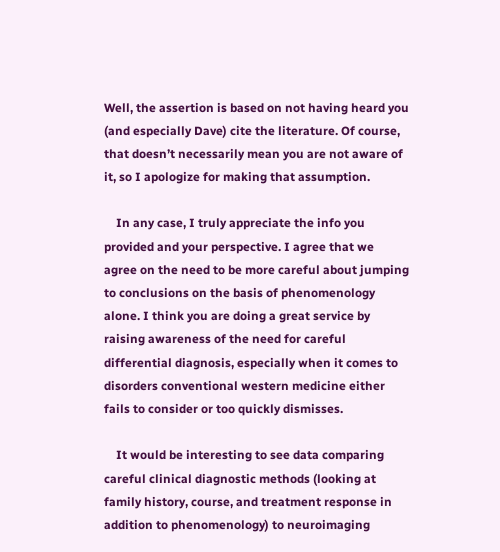Well, the assertion is based on not having heard you (and especially Dave) cite the literature. Of course, that doesn’t necessarily mean you are not aware of it, so I apologize for making that assumption.

    In any case, I truly appreciate the info you provided and your perspective. I agree that we agree on the need to be more careful about jumping to conclusions on the basis of phenomenology alone. I think you are doing a great service by raising awareness of the need for careful differential diagnosis, especially when it comes to disorders conventional western medicine either fails to consider or too quickly dismisses.

    It would be interesting to see data comparing careful clinical diagnostic methods (looking at family history, course, and treatment response in addition to phenomenology) to neuroimaging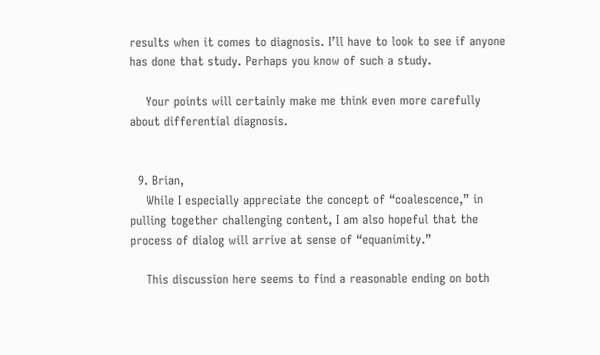results when it comes to diagnosis. I’ll have to look to see if anyone has done that study. Perhaps you know of such a study.

    Your points will certainly make me think even more carefully about differential diagnosis.


  9. Brian,
    While I especially appreciate the concept of “coalescence,” in pulling together challenging content, I am also hopeful that the process of dialog will arrive at sense of “equanimity.”

    This discussion here seems to find a reasonable ending on both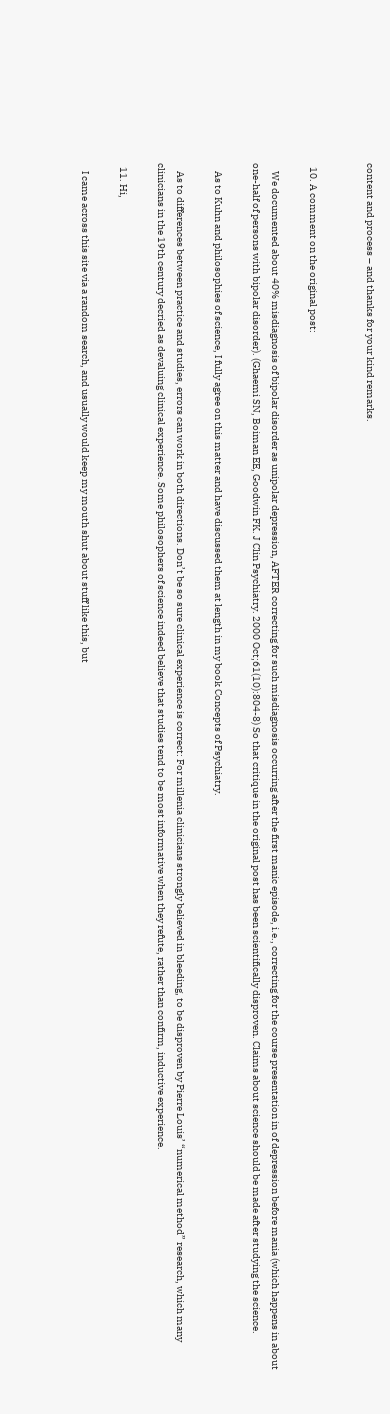content and process – and thanks for your kind remarks.


  10. A comment on the original post:

    We documented about 40% misdiagnosis of bipolar disorder as unipolar depression, AFTER correcting for such misdiagnosis occurring after the first manic episode, i.e., correcting for the course presentation in of depression before mania (which happens in about one-half of persons with bipolar disorder). (Ghaemi SN, Boiman EE, Goodwin FK. J Clin Psychiatry. 2000 Oct;61(10):804-8) So that critique in the original post has been scientifically disproven. Claims about science should be made after studying the science.

    As to Kuhn and philosophies of science, I fully agree on this matter and have discussed them at length in my book Concepts of Psychiatry.

    As to differences between practice and studies, errors can work in both directions. Don’t be so sure clinical experience is correct: For millenia clinicians strongly believed in bleeding, to be disproven by Pierre Louis’ “numerical method” research, which many clinicians in the 19th century decried as devaluing clinical experience. Some philosophers of science indeed believe that studies tend to be most informative when they refute, rather than confirm, inductive experience.

  11. Hi,

    I came across this site via a random search, and usually would keep my mouth shut about stuff like this, but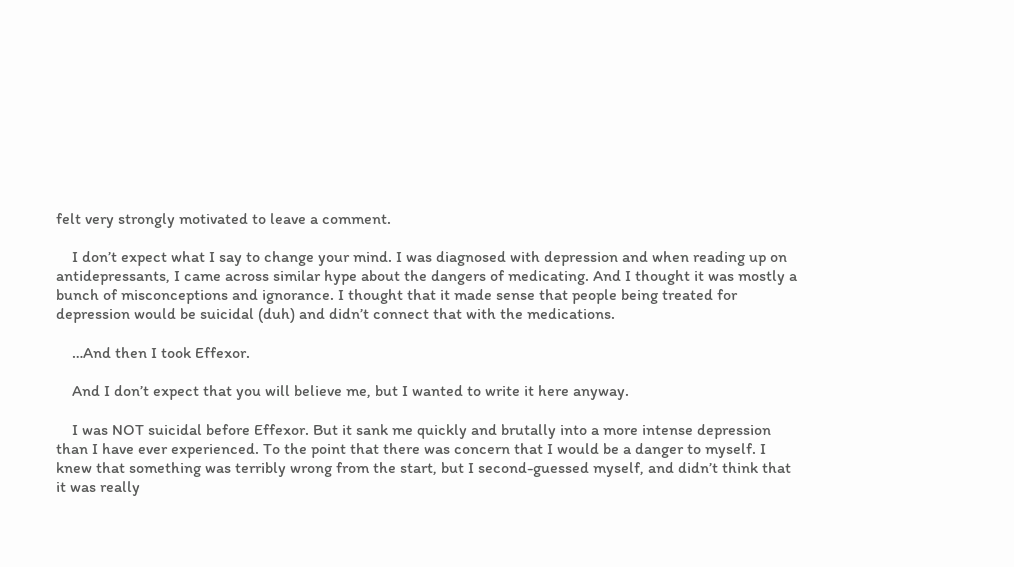felt very strongly motivated to leave a comment.

    I don’t expect what I say to change your mind. I was diagnosed with depression and when reading up on antidepressants, I came across similar hype about the dangers of medicating. And I thought it was mostly a bunch of misconceptions and ignorance. I thought that it made sense that people being treated for depression would be suicidal (duh) and didn’t connect that with the medications.

    …And then I took Effexor.

    And I don’t expect that you will believe me, but I wanted to write it here anyway.

    I was NOT suicidal before Effexor. But it sank me quickly and brutally into a more intense depression than I have ever experienced. To the point that there was concern that I would be a danger to myself. I knew that something was terribly wrong from the start, but I second-guessed myself, and didn’t think that it was really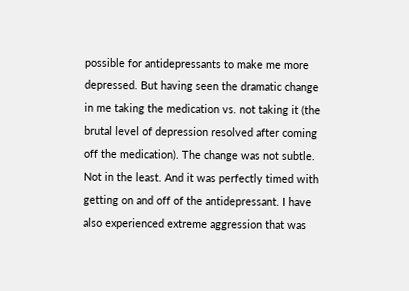possible for antidepressants to make me more depressed. But having seen the dramatic change in me taking the medication vs. not taking it (the brutal level of depression resolved after coming off the medication). The change was not subtle. Not in the least. And it was perfectly timed with getting on and off of the antidepressant. I have also experienced extreme aggression that was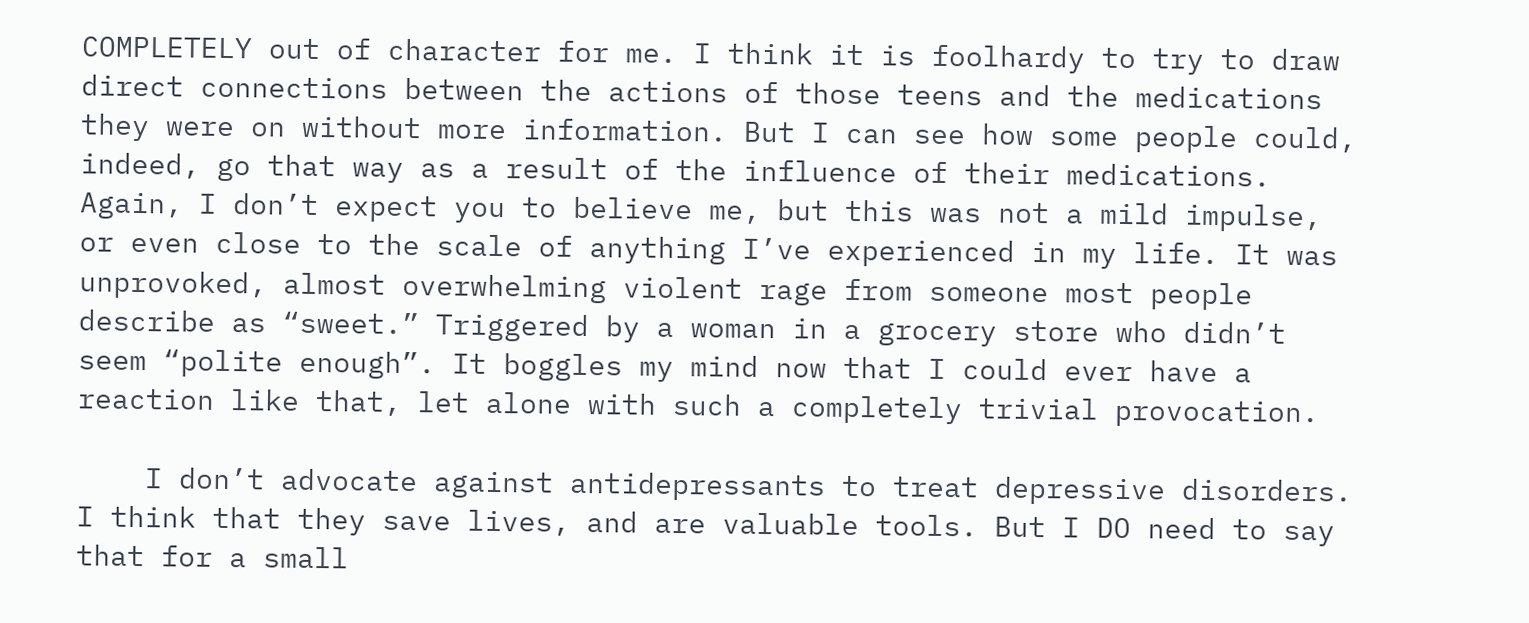COMPLETELY out of character for me. I think it is foolhardy to try to draw direct connections between the actions of those teens and the medications they were on without more information. But I can see how some people could, indeed, go that way as a result of the influence of their medications. Again, I don’t expect you to believe me, but this was not a mild impulse, or even close to the scale of anything I’ve experienced in my life. It was unprovoked, almost overwhelming violent rage from someone most people describe as “sweet.” Triggered by a woman in a grocery store who didn’t seem “polite enough”. It boggles my mind now that I could ever have a reaction like that, let alone with such a completely trivial provocation.

    I don’t advocate against antidepressants to treat depressive disorders. I think that they save lives, and are valuable tools. But I DO need to say that for a small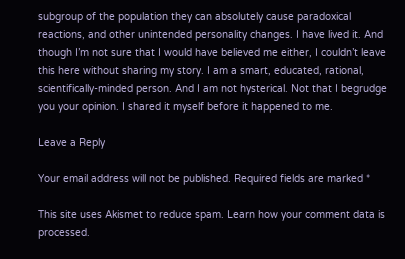subgroup of the population they can absolutely cause paradoxical reactions, and other unintended personality changes. I have lived it. And though I’m not sure that I would have believed me either, I couldn’t leave this here without sharing my story. I am a smart, educated, rational, scientifically-minded person. And I am not hysterical. Not that I begrudge you your opinion. I shared it myself before it happened to me.

Leave a Reply

Your email address will not be published. Required fields are marked *

This site uses Akismet to reduce spam. Learn how your comment data is processed.